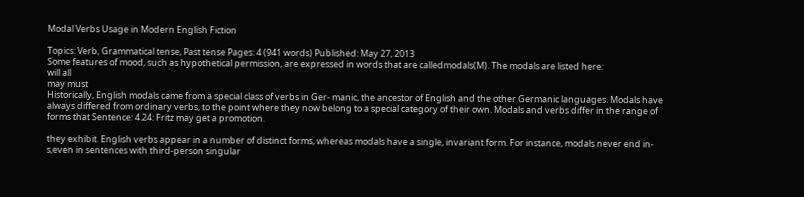Modal Verbs Usage in Modern English Fiction

Topics: Verb, Grammatical tense, Past tense Pages: 4 (941 words) Published: May 27, 2013
Some features of mood, such as hypothetical permission, are expressed in words that are calledmodals(M). The modals are listed here:
will all
may must
Historically, English modals came from a special class of verbs in Ger- manic, the ancestor of English and the other Germanic languages. Modals have always differed from ordinary verbs, to the point where they now belong to a special category of their own. Modals and verbs differ in the range of forms that Sentence: 4.24: Fritz may get a promotion.

they exhibit. English verbs appear in a number of distinct forms, whereas modals have a single, invariant form. For instance, modals never end in-s,even in sentences with third-person singular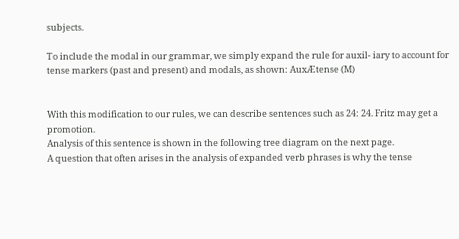subjects.

To include the modal in our grammar, we simply expand the rule for auxil- iary to account for tense markers (past and present) and modals, as shown: AuxÆtense (M)


With this modification to our rules, we can describe sentences such as 24: 24. Fritz may get a promotion.
Analysis of this sentence is shown in the following tree diagram on the next page.
A question that often arises in the analysis of expanded verb phrases is why the tense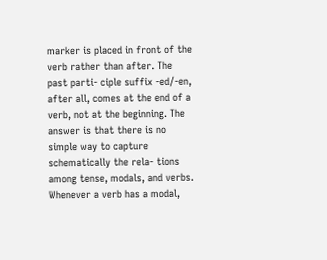marker is placed in front of the verb rather than after. The past parti- ciple suffix -ed/-en, after all, comes at the end of a verb, not at the beginning. The answer is that there is no simple way to capture schematically the rela- tions among tense, modals, and verbs. Whenever a verb has a modal,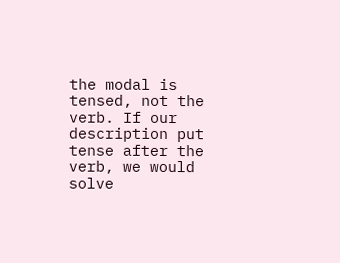the modal is tensed, not the verb. If our description put tense after the verb, we would solve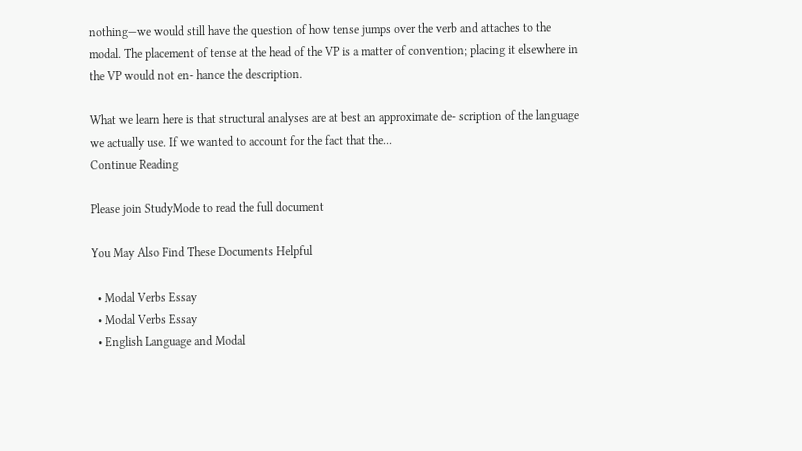nothing—we would still have the question of how tense jumps over the verb and attaches to the modal. The placement of tense at the head of the VP is a matter of convention; placing it elsewhere in the VP would not en- hance the description.

What we learn here is that structural analyses are at best an approximate de- scription of the language we actually use. If we wanted to account for the fact that the...
Continue Reading

Please join StudyMode to read the full document

You May Also Find These Documents Helpful

  • Modal Verbs Essay
  • Modal Verbs Essay
  • English Language and Modal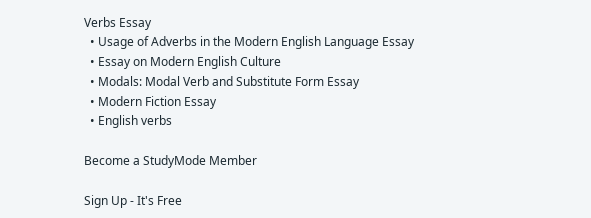Verbs Essay
  • Usage of Adverbs in the Modern English Language Essay
  • Essay on Modern English Culture
  • Modals: Modal Verb and Substitute Form Essay
  • Modern Fiction Essay
  • English verbs

Become a StudyMode Member

Sign Up - It's Free